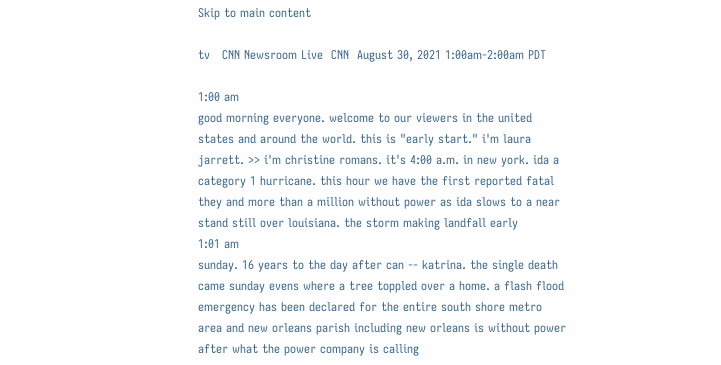Skip to main content

tv   CNN Newsroom Live  CNN  August 30, 2021 1:00am-2:00am PDT

1:00 am
good morning everyone. welcome to our viewers in the united states and around the world. this is "early start." i'm laura jarrett. >> i'm christine romans. it's 4:00 a.m. in new york. ida a category 1 hurricane. this hour we have the first reported fatal they and more than a million without power as ida slows to a near stand still over louisiana. the storm making landfall early
1:01 am
sunday. 16 years to the day after can -- katrina. the single death came sunday evens where a tree toppled over a home. a flash flood emergency has been declared for the entire south shore metro area and new orleans parish including new orleans is without power after what the power company is calling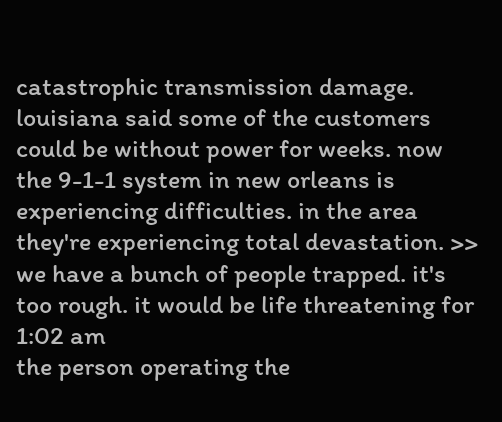catastrophic transmission damage. louisiana said some of the customers could be without power for weeks. now the 9-1-1 system in new orleans is experiencing difficulties. in the area they're experiencing total devastation. >> we have a bunch of people trapped. it's too rough. it would be life threatening for
1:02 am
the person operating the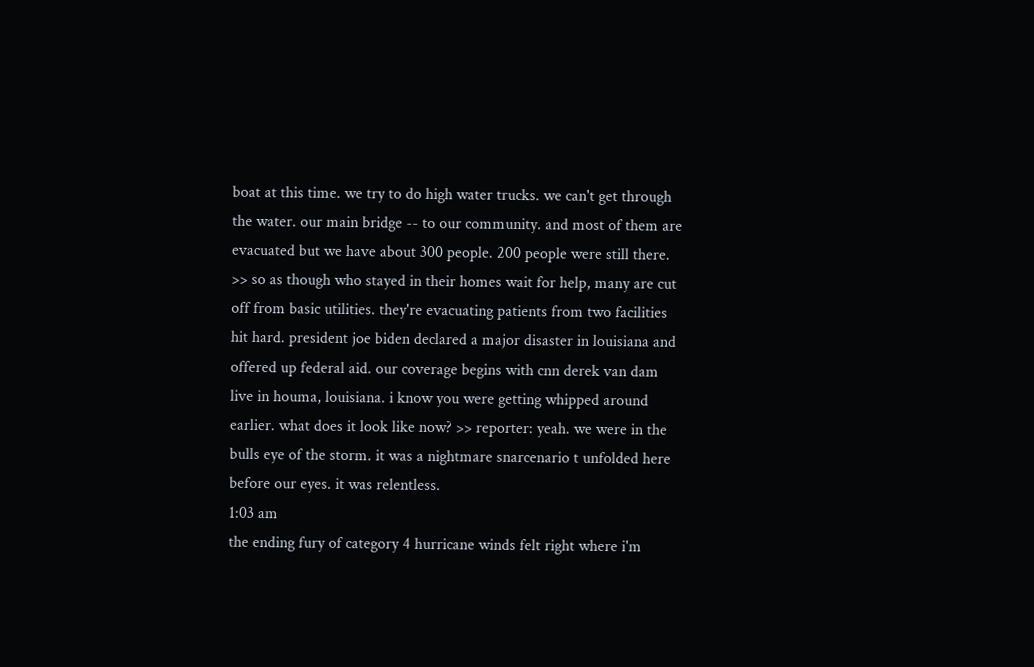boat at this time. we try to do high water trucks. we can't get through the water. our main bridge -- to our community. and most of them are evacuated but we have about 300 people. 200 people were still there. >> so as though who stayed in their homes wait for help, many are cut off from basic utilities. they're evacuating patients from two facilities hit hard. president joe biden declared a major disaster in louisiana and offered up federal aid. our coverage begins with cnn derek van dam live in houma, louisiana. i know you were getting whipped around earlier. what does it look like now? >> reporter: yeah. we were in the bulls eye of the storm. it was a nightmare snarcenario t unfolded here before our eyes. it was relentless.
1:03 am
the ending fury of category 4 hurricane winds felt right where i'm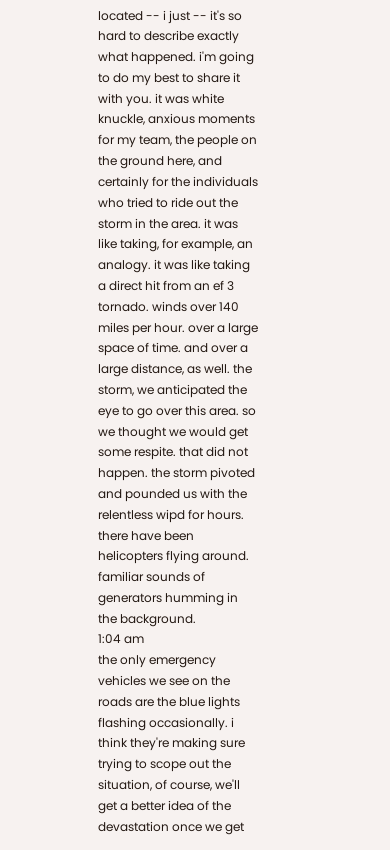located -- i just -- it's so hard to describe exactly what happened. i'm going to do my best to share it with you. it was white knuckle, anxious moments for my team, the people on the ground here, and certainly for the individuals who tried to ride out the storm in the area. it was like taking, for example, an analogy. it was like taking a direct hit from an ef 3 tornado. winds over 140 miles per hour. over a large space of time. and over a large distance, as well. the storm, we anticipated the eye to go over this area. so we thought we would get some respite. that did not happen. the storm pivoted and pounded us with the relentless wipd for hours. there have been helicopters flying around. familiar sounds of generators humming in the background.
1:04 am
the only emergency vehicles we see on the roads are the blue lights flashing occasionally. i think they're making sure trying to scope out the situation, of course, we'll get a better idea of the devastation once we get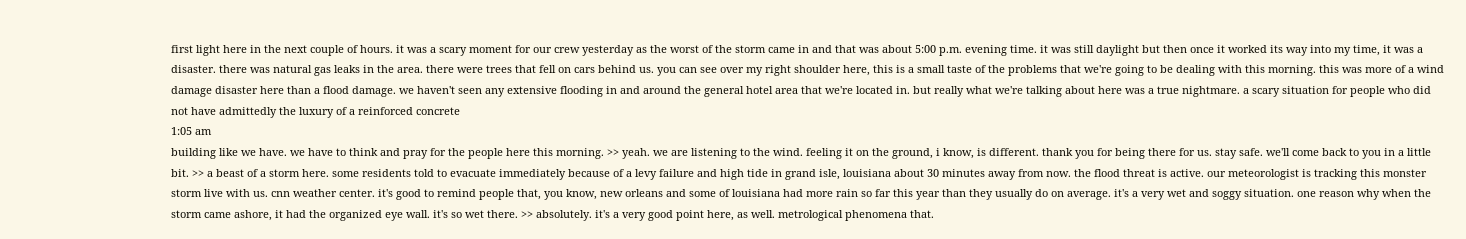first light here in the next couple of hours. it was a scary moment for our crew yesterday as the worst of the storm came in and that was about 5:00 p.m. evening time. it was still daylight but then once it worked its way into my time, it was a disaster. there was natural gas leaks in the area. there were trees that fell on cars behind us. you can see over my right shoulder here, this is a small taste of the problems that we're going to be dealing with this morning. this was more of a wind damage disaster here than a flood damage. we haven't seen any extensive flooding in and around the general hotel area that we're located in. but really what we're talking about here was a true nightmare. a scary situation for people who did not have admittedly the luxury of a reinforced concrete
1:05 am
building like we have. we have to think and pray for the people here this morning. >> yeah. we are listening to the wind. feeling it on the ground, i know, is different. thank you for being there for us. stay safe. we'll come back to you in a little bit. >> a beast of a storm here. some residents told to evacuate immediately because of a levy failure and high tide in grand isle, louisiana about 30 minutes away from now. the flood threat is active. our meteorologist is tracking this monster storm live with us. cnn weather center. it's good to remind people that, you know, new orleans and some of louisiana had more rain so far this year than they usually do on average. it's a very wet and soggy situation. one reason why when the storm came ashore, it had the organized eye wall. it's so wet there. >> absolutely. it's a very good point here, as well. metrological phenomena that.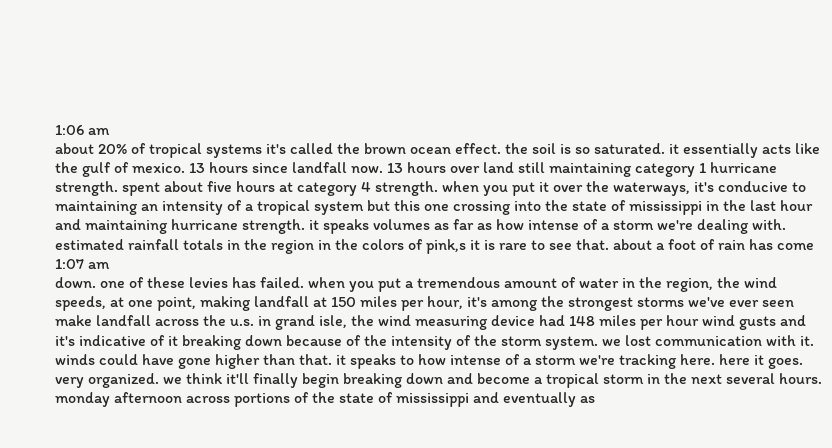1:06 am
about 20% of tropical systems it's called the brown ocean effect. the soil is so saturated. it essentially acts like the gulf of mexico. 13 hours since landfall now. 13 hours over land still maintaining category 1 hurricane strength. spent about five hours at category 4 strength. when you put it over the waterways, it's conducive to maintaining an intensity of a tropical system but this one crossing into the state of mississippi in the last hour and maintaining hurricane strength. it speaks volumes as far as how intense of a storm we're dealing with. estimated rainfall totals in the region in the colors of pink,s it is rare to see that. about a foot of rain has come
1:07 am
down. one of these levies has failed. when you put a tremendous amount of water in the region, the wind speeds, at one point, making landfall at 150 miles per hour, it's among the strongest storms we've ever seen make landfall across the u.s. in grand isle, the wind measuring device had 148 miles per hour wind gusts and it's indicative of it breaking down because of the intensity of the storm system. we lost communication with it. winds could have gone higher than that. it speaks to how intense of a storm we're tracking here. here it goes. very organized. we think it'll finally begin breaking down and become a tropical storm in the next several hours. monday afternoon across portions of the state of mississippi and eventually as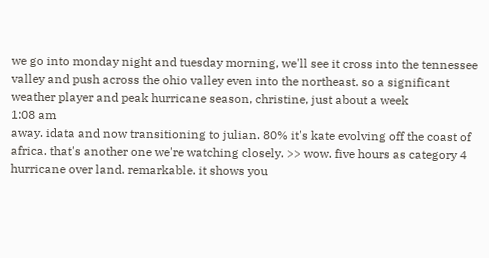we go into monday night and tuesday morning, we'll see it cross into the tennessee valley and push across the ohio valley even into the northeast. so a significant weather player and peak hurricane season, christine, just about a week
1:08 am
away. idata and now transitioning to julian. 80% it's kate evolving off the coast of africa. that's another one we're watching closely. >> wow. five hours as category 4 hurricane over land. remarkable. it shows you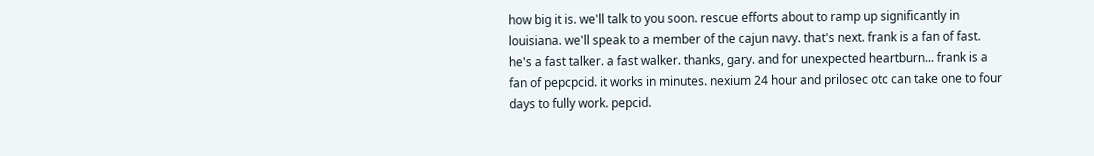how big it is. we'll talk to you soon. rescue efforts about to ramp up significantly in louisiana. we'll speak to a member of the cajun navy. that's next. frank is a fan of fast. he's a fast talker. a fast walker. thanks, gary. and for unexpected heartburn... frank is a fan of pepcpcid. it works in minutes. nexium 24 hour and prilosec otc can take one to four days to fully work. pepcid.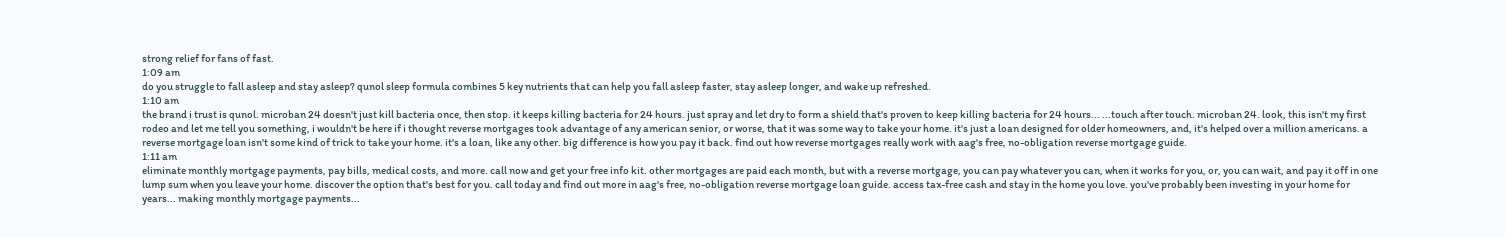strong relief for fans of fast.
1:09 am
do you struggle to fall asleep and stay asleep? qunol sleep formula combines 5 key nutrients that can help you fall asleep faster, stay asleep longer, and wake up refreshed.
1:10 am
the brand i trust is qunol. microban 24 doesn't just kill bacteria once, then stop. it keeps killing bacteria for 24 hours. just spray and let dry to form a shield that's proven to keep killing bacteria for 24 hours... ...touch after touch. microban 24. look, this isn't my first rodeo and let me tell you something, i wouldn't be here if i thought reverse mortgages took advantage of any american senior, or worse, that it was some way to take your home. it's just a loan designed for older homeowners, and, it's helped over a million americans. a reverse mortgage loan isn't some kind of trick to take your home. it's a loan, like any other. big difference is how you pay it back. find out how reverse mortgages really work with aag's free, no-obligation reverse mortgage guide.
1:11 am
eliminate monthly mortgage payments, pay bills, medical costs, and more. call now and get your free info kit. other mortgages are paid each month, but with a reverse mortgage, you can pay whatever you can, when it works for you, or, you can wait, and pay it off in one lump sum when you leave your home. discover the option that's best for you. call today and find out more in aag's free, no-obligation reverse mortgage loan guide. access tax-free cash and stay in the home you love. you've probably been investing in your home for years... making monthly mortgage payments...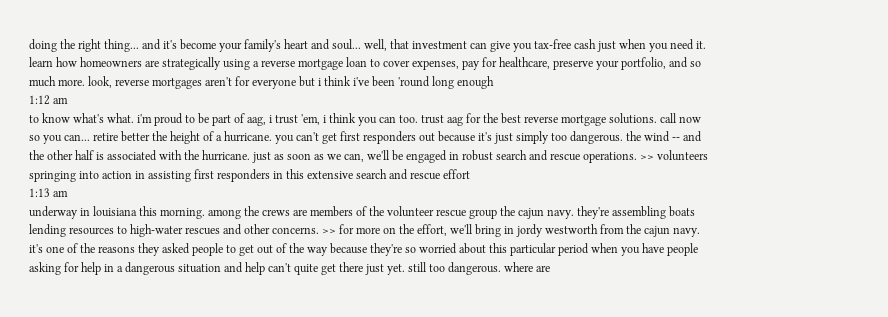doing the right thing... and it's become your family's heart and soul... well, that investment can give you tax-free cash just when you need it. learn how homeowners are strategically using a reverse mortgage loan to cover expenses, pay for healthcare, preserve your portfolio, and so much more. look, reverse mortgages aren't for everyone but i think i've been 'round long enough
1:12 am
to know what's what. i'm proud to be part of aag, i trust 'em, i think you can too. trust aag for the best reverse mortgage solutions. call now so you can... retire better the height of a hurricane. you can't get first responders out because it's just simply too dangerous. the wind -- and the other half is associated with the hurricane. just as soon as we can, we'll be engaged in robust search and rescue operations. >> volunteers springing into action in assisting first responders in this extensive search and rescue effort
1:13 am
underway in louisiana this morning. among the crews are members of the volunteer rescue group the cajun navy. they're assembling boats lending resources to high-water rescues and other concerns. >> for more on the effort, we'll bring in jordy westworth from the cajun navy. it's one of the reasons they asked people to get out of the way because they're so worried about this particular period when you have people asking for help in a dangerous situation and help can't quite get there just yet. still too dangerous. where are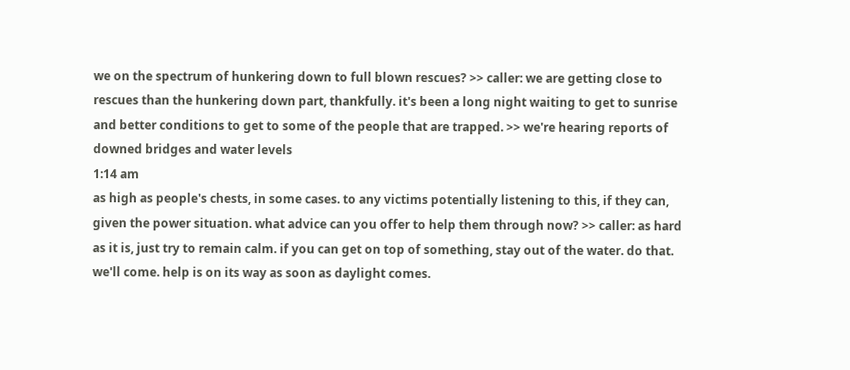we on the spectrum of hunkering down to full blown rescues? >> caller: we are getting close to rescues than the hunkering down part, thankfully. it's been a long night waiting to get to sunrise and better conditions to get to some of the people that are trapped. >> we're hearing reports of downed bridges and water levels
1:14 am
as high as people's chests, in some cases. to any victims potentially listening to this, if they can, given the power situation. what advice can you offer to help them through now? >> caller: as hard as it is, just try to remain calm. if you can get on top of something, stay out of the water. do that. we'll come. help is on its way as soon as daylight comes.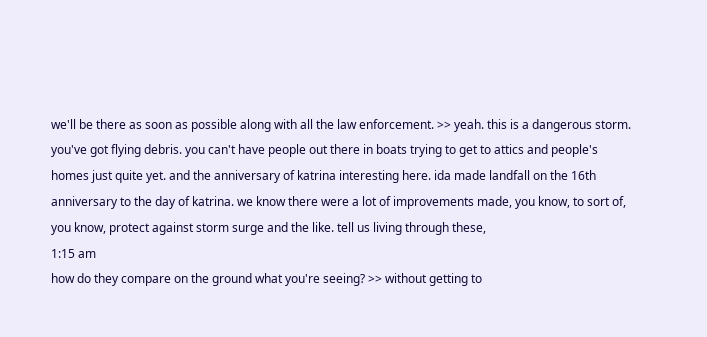we'll be there as soon as possible along with all the law enforcement. >> yeah. this is a dangerous storm. you've got flying debris. you can't have people out there in boats trying to get to attics and people's homes just quite yet. and the anniversary of katrina interesting here. ida made landfall on the 16th anniversary to the day of katrina. we know there were a lot of improvements made, you know, to sort of, you know, protect against storm surge and the like. tell us living through these,
1:15 am
how do they compare on the ground what you're seeing? >> without getting to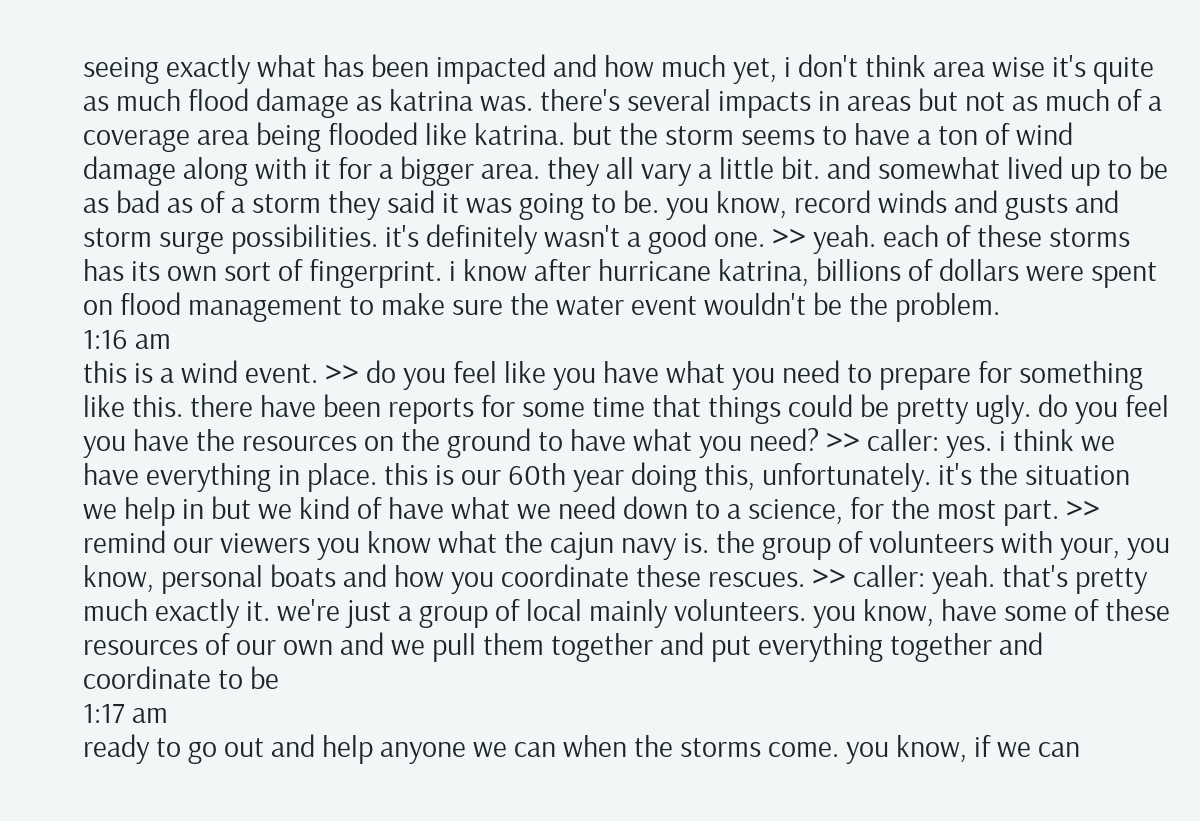seeing exactly what has been impacted and how much yet, i don't think area wise it's quite as much flood damage as katrina was. there's several impacts in areas but not as much of a coverage area being flooded like katrina. but the storm seems to have a ton of wind damage along with it for a bigger area. they all vary a little bit. and somewhat lived up to be as bad as of a storm they said it was going to be. you know, record winds and gusts and storm surge possibilities. it's definitely wasn't a good one. >> yeah. each of these storms has its own sort of fingerprint. i know after hurricane katrina, billions of dollars were spent on flood management to make sure the water event wouldn't be the problem.
1:16 am
this is a wind event. >> do you feel like you have what you need to prepare for something like this. there have been reports for some time that things could be pretty ugly. do you feel you have the resources on the ground to have what you need? >> caller: yes. i think we have everything in place. this is our 60th year doing this, unfortunately. it's the situation we help in but we kind of have what we need down to a science, for the most part. >> remind our viewers you know what the cajun navy is. the group of volunteers with your, you know, personal boats and how you coordinate these rescues. >> caller: yeah. that's pretty much exactly it. we're just a group of local mainly volunteers. you know, have some of these resources of our own and we pull them together and put everything together and coordinate to be
1:17 am
ready to go out and help anyone we can when the storms come. you know, if we can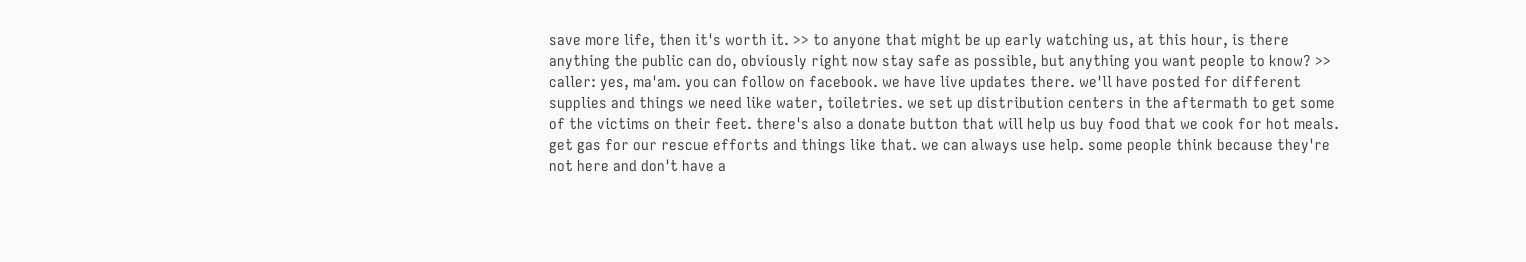save more life, then it's worth it. >> to anyone that might be up early watching us, at this hour, is there anything the public can do, obviously right now stay safe as possible, but anything you want people to know? >> caller: yes, ma'am. you can follow on facebook. we have live updates there. we'll have posted for different supplies and things we need like water, toiletries. we set up distribution centers in the aftermath to get some of the victims on their feet. there's also a donate button that will help us buy food that we cook for hot meals. get gas for our rescue efforts and things like that. we can always use help. some people think because they're not here and don't have a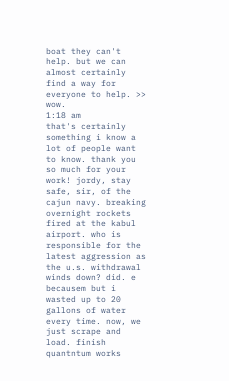boat they can't help. but we can almost certainly find a way for everyone to help. >> wow.
1:18 am
that's certainly something i know a lot of people want to know. thank you so much for your work! jordy, stay safe, sir, of the cajun navy. breaking overnight rockets fired at the kabul airport. who is responsible for the latest aggression as the u.s. withdrawal winds down? did. e becausem but i wasted up to 20 gallons of water every time. now, we just scrape and load. finish quantntum works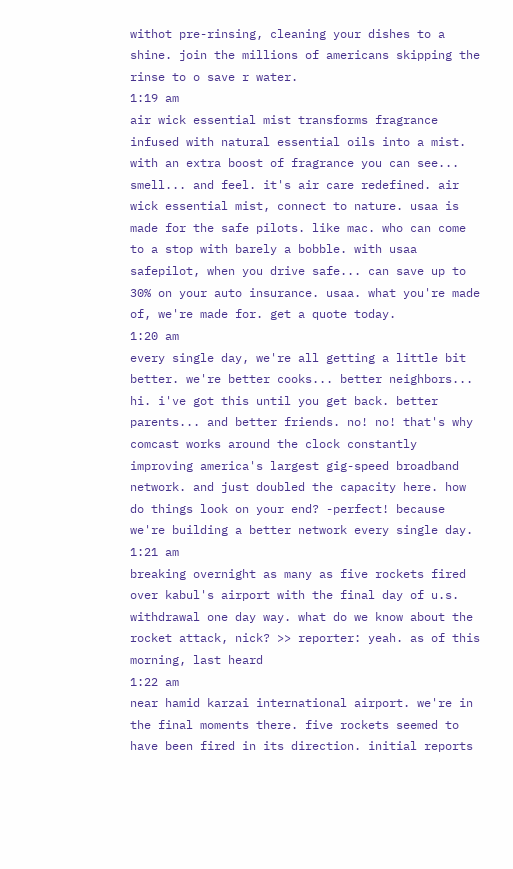withot pre-rinsing, cleaning your dishes to a shine. join the millions of americans skipping the rinse to o save r water.
1:19 am
air wick essential mist transforms fragrance infused with natural essential oils into a mist. with an extra boost of fragrance you can see... smell... and feel. it's air care redefined. air wick essential mist, connect to nature. usaa is made for the safe pilots. like mac. who can come to a stop with barely a bobble. with usaa safepilot, when you drive safe... can save up to 30% on your auto insurance. usaa. what you're made of, we're made for. get a quote today.
1:20 am
every single day, we're all getting a little bit better. we're better cooks... better neighbors... hi. i've got this until you get back. better parents... and better friends. no! no! that's why comcast works around the clock constantly improving america's largest gig-speed broadband network. and just doubled the capacity here. how do things look on your end? -perfect! because we're building a better network every single day.
1:21 am
breaking overnight as many as five rockets fired over kabul's airport with the final day of u.s. withdrawal one day way. what do we know about the rocket attack, nick? >> reporter: yeah. as of this morning, last heard
1:22 am
near hamid karzai international airport. we're in the final moments there. five rockets seemed to have been fired in its direction. initial reports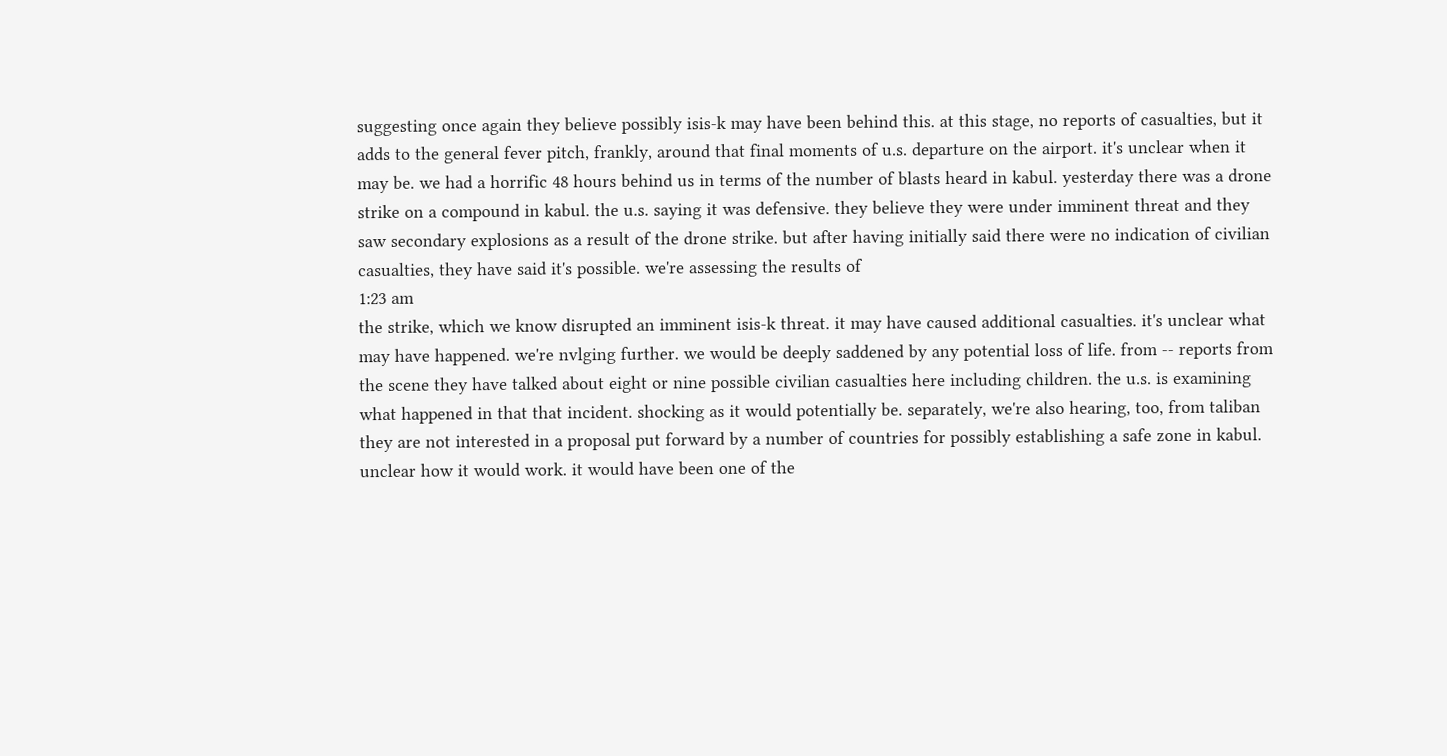suggesting once again they believe possibly isis-k may have been behind this. at this stage, no reports of casualties, but it adds to the general fever pitch, frankly, around that final moments of u.s. departure on the airport. it's unclear when it may be. we had a horrific 48 hours behind us in terms of the number of blasts heard in kabul. yesterday there was a drone strike on a compound in kabul. the u.s. saying it was defensive. they believe they were under imminent threat and they saw secondary explosions as a result of the drone strike. but after having initially said there were no indication of civilian casualties, they have said it's possible. we're assessing the results of
1:23 am
the strike, which we know disrupted an imminent isis-k threat. it may have caused additional casualties. it's unclear what may have happened. we're nvlging further. we would be deeply saddened by any potential loss of life. from -- reports from the scene they have talked about eight or nine possible civilian casualties here including children. the u.s. is examining what happened in that that incident. shocking as it would potentially be. separately, we're also hearing, too, from taliban they are not interested in a proposal put forward by a number of countries for possibly establishing a safe zone in kabul. unclear how it would work. it would have been one of the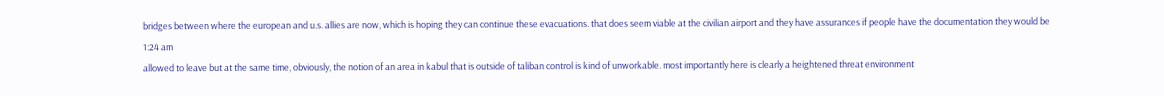bridges between where the european and u.s. allies are now, which is hoping they can continue these evacuations. that does seem viable at the civilian airport and they have assurances if people have the documentation they would be
1:24 am
allowed to leave but at the same time, obviously, the notion of an area in kabul that is outside of taliban control is kind of unworkable. most importantly here is clearly a heightened threat environment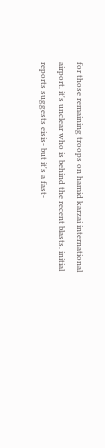for those remaining troops on hamid karzai international airport. it's unclear who is behind the recent blasts. initial reports suggests eisis- but it's a fast-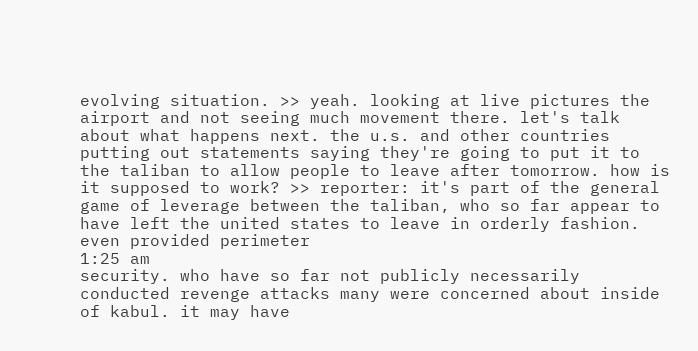evolving situation. >> yeah. looking at live pictures the airport and not seeing much movement there. let's talk about what happens next. the u.s. and other countries putting out statements saying they're going to put it to the taliban to allow people to leave after tomorrow. how is it supposed to work? >> reporter: it's part of the general game of leverage between the taliban, who so far appear to have left the united states to leave in orderly fashion. even provided perimeter
1:25 am
security. who have so far not publicly necessarily conducted revenge attacks many were concerned about inside of kabul. it may have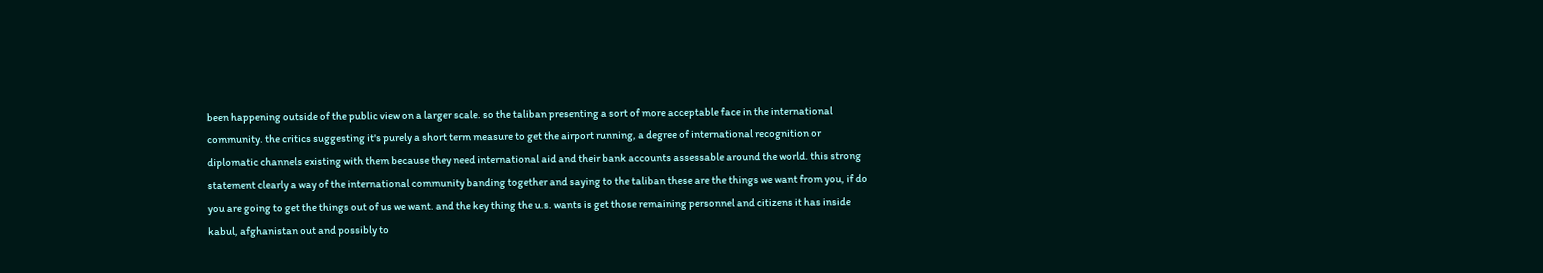been happening outside of the public view on a larger scale. so the taliban presenting a sort of more acceptable face in the international community. the critics suggesting it's purely a short term measure to get the airport running, a degree of international recognition or diplomatic channels existing with them because they need international aid and their bank accounts assessable around the world. this strong statement clearly a way of the international community banding together and saying to the taliban these are the things we want from you, if do you are going to get the things out of us we want. and the key thing the u.s. wants is get those remaining personnel and citizens it has inside kabul, afghanistan out and possibly to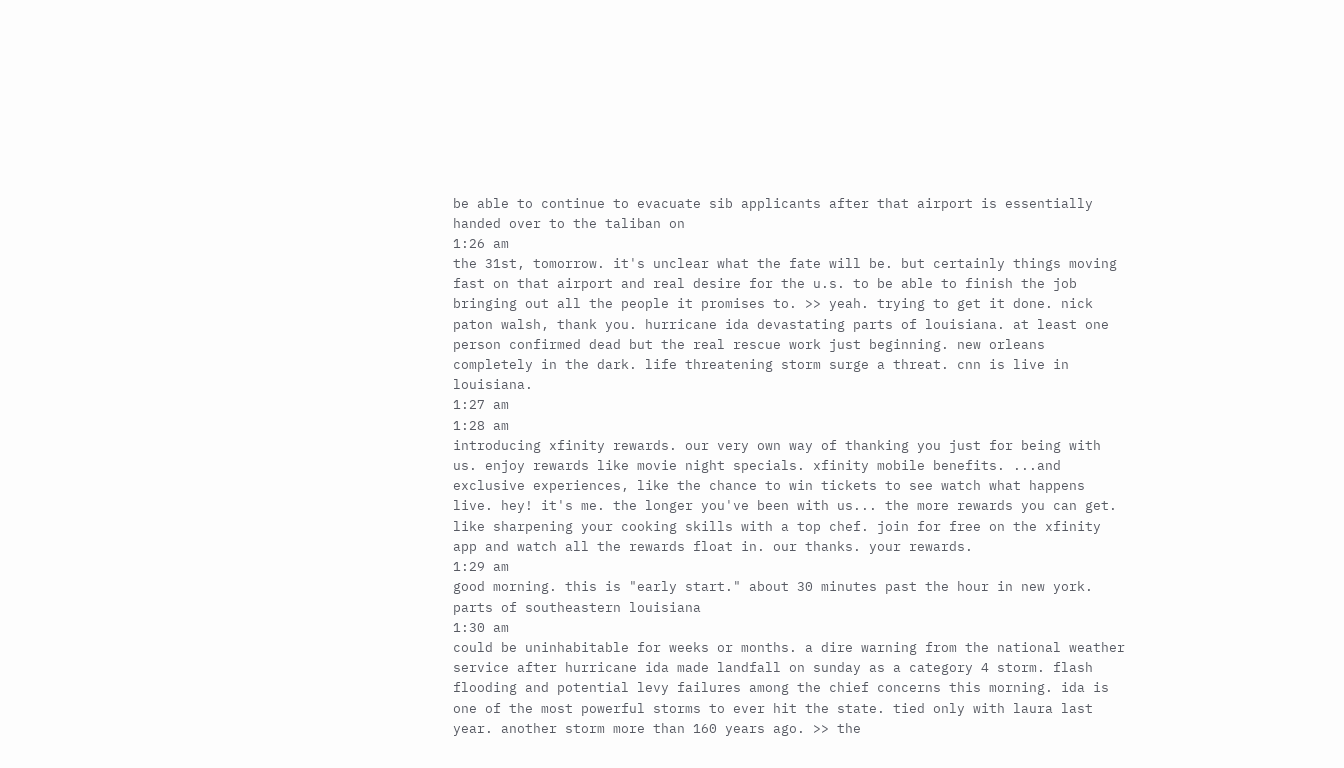be able to continue to evacuate sib applicants after that airport is essentially handed over to the taliban on
1:26 am
the 31st, tomorrow. it's unclear what the fate will be. but certainly things moving fast on that airport and real desire for the u.s. to be able to finish the job bringing out all the people it promises to. >> yeah. trying to get it done. nick paton walsh, thank you. hurricane ida devastating parts of louisiana. at least one person confirmed dead but the real rescue work just beginning. new orleans completely in the dark. life threatening storm surge a threat. cnn is live in louisiana.
1:27 am
1:28 am
introducing xfinity rewards. our very own way of thanking you just for being with us. enjoy rewards like movie night specials. xfinity mobile benefits. ...and exclusive experiences, like the chance to win tickets to see watch what happens live. hey! it's me. the longer you've been with us... the more rewards you can get. like sharpening your cooking skills with a top chef. join for free on the xfinity app and watch all the rewards float in. our thanks. your rewards.
1:29 am
good morning. this is "early start." about 30 minutes past the hour in new york. parts of southeastern louisiana
1:30 am
could be uninhabitable for weeks or months. a dire warning from the national weather service after hurricane ida made landfall on sunday as a category 4 storm. flash flooding and potential levy failures among the chief concerns this morning. ida is one of the most powerful storms to ever hit the state. tied only with laura last year. another storm more than 160 years ago. >> the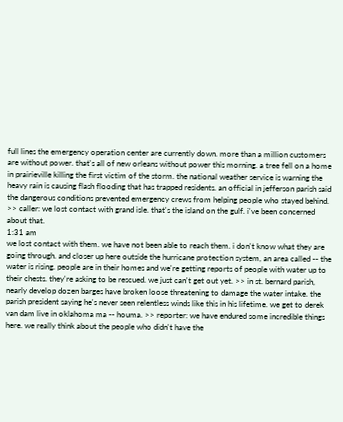full lines the emergency operation center are currently down. more than a million customers are without power. that's all of new orleans without power this morning. a tree fell on a home in prairieville killing the first victim of the storm. the national weather service is warning the heavy rain is causing flash flooding that has trapped residents. an official in jefferson parish said the dangerous conditions prevented emergency crews from helping people who stayed behind. >> caller: we lost contact with grand isle. that's the island on the gulf. i've been concerned about that.
1:31 am
we lost contact with them. we have not been able to reach them. i don't know what they are going through. and closer up here outside the hurricane protection system, an area called -- the water is rising. people are in their homes and we're getting reports of people with water up to their chests. they're asking to be rescued. we just can't get out yet. >> in st. bernard parish, nearly develop dozen barges have broken loose threatening to damage the water intake. the parish president saying he's never seen relentless winds like this in his lifetime. we get to derek van dam live in oklahoma ma -- houma. >> reporter: we have endured some incredible things here. we really think about the people who didn't have the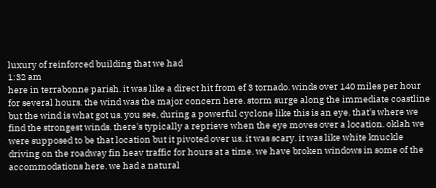luxury of reinforced building that we had
1:32 am
here in terrabonne parish. it was like a direct hit from ef 3 tornado. winds over 140 miles per hour for several hours. the wind was the major concern here. storm surge along the immediate coastline but the wind is what got us. you see, during a powerful cyclone like this is an eye. that's where we find the strongest winds. there's typically a reprieve when the eye moves over a location. oklah we were supposed to be that location but it pivoted over us. it was scary. it was like white knuckle driving on the roadway fin heav traffic for hours at a time. we have broken windows in some of the accommodations here. we had a natural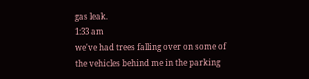gas leak.
1:33 am
we've had trees falling over on some of the vehicles behind me in the parking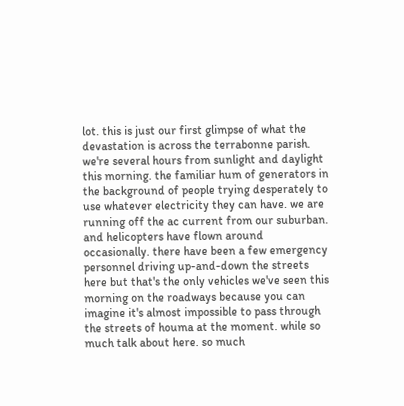lot. this is just our first glimpse of what the devastation is across the terrabonne parish. we're several hours from sunlight and daylight this morning. the familiar hum of generators in the background of people trying desperately to use whatever electricity they can have. we are running off the ac current from our suburban. and helicopters have flown around occasionally. there have been a few emergency personnel driving up-and-down the streets here but that's the only vehicles we've seen this morning on the roadways because you can imagine it's almost impossible to pass through the streets of houma at the moment. while so much talk about here. so much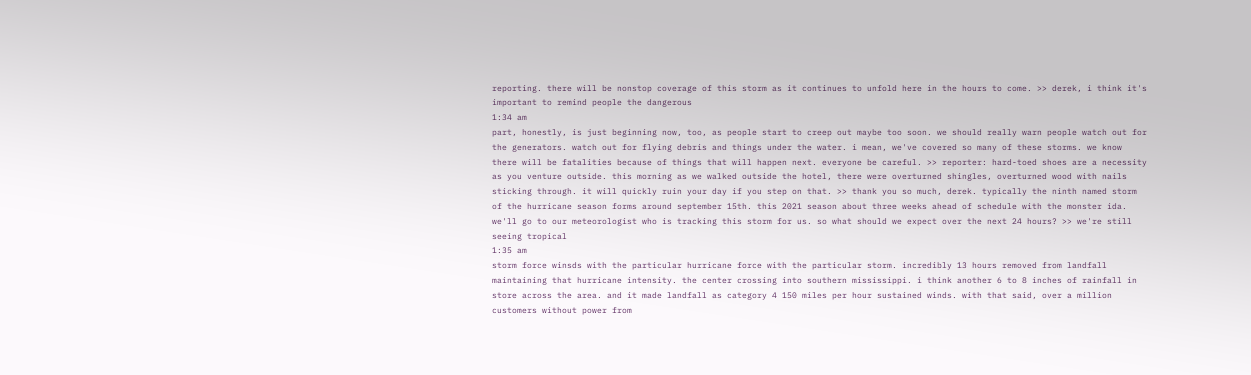reporting. there will be nonstop coverage of this storm as it continues to unfold here in the hours to come. >> derek, i think it's important to remind people the dangerous
1:34 am
part, honestly, is just beginning now, too, as people start to creep out maybe too soon. we should really warn people watch out for the generators. watch out for flying debris and things under the water. i mean, we've covered so many of these storms. we know there will be fatalities because of things that will happen next. everyone be careful. >> reporter: hard-toed shoes are a necessity as you venture outside. this morning as we walked outside the hotel, there were overturned shingles, overturned wood with nails sticking through. it will quickly ruin your day if you step on that. >> thank you so much, derek. typically the ninth named storm of the hurricane season forms around september 15th. this 2021 season about three weeks ahead of schedule with the monster ida. we'll go to our meteorologist who is tracking this storm for us. so what should we expect over the next 24 hours? >> we're still seeing tropical
1:35 am
storm force winsds with the particular hurricane force with the particular storm. incredibly 13 hours removed from landfall maintaining that hurricane intensity. the center crossing into southern mississippi. i think another 6 to 8 inches of rainfall in store across the area. and it made landfall as category 4 150 miles per hour sustained winds. with that said, over a million customers without power from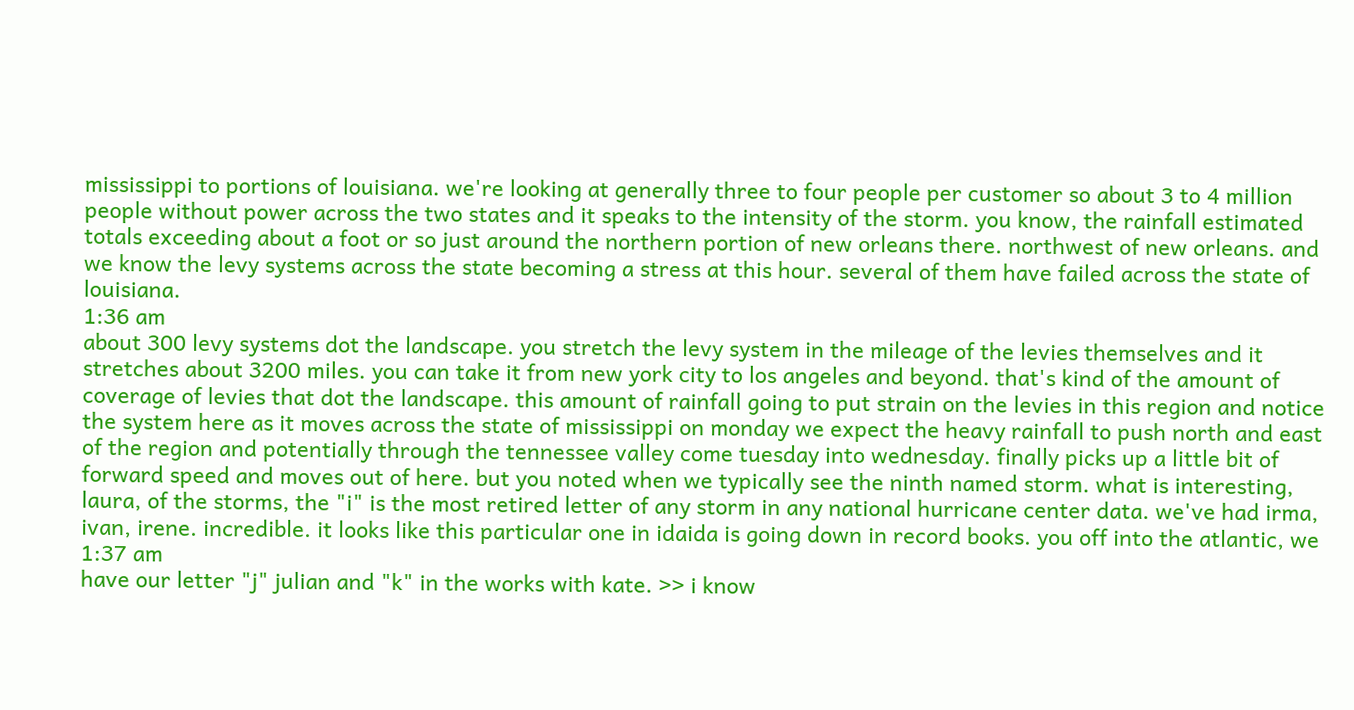mississippi to portions of louisiana. we're looking at generally three to four people per customer so about 3 to 4 million people without power across the two states and it speaks to the intensity of the storm. you know, the rainfall estimated totals exceeding about a foot or so just around the northern portion of new orleans there. northwest of new orleans. and we know the levy systems across the state becoming a stress at this hour. several of them have failed across the state of louisiana.
1:36 am
about 300 levy systems dot the landscape. you stretch the levy system in the mileage of the levies themselves and it stretches about 3200 miles. you can take it from new york city to los angeles and beyond. that's kind of the amount of coverage of levies that dot the landscape. this amount of rainfall going to put strain on the levies in this region and notice the system here as it moves across the state of mississippi on monday we expect the heavy rainfall to push north and east of the region and potentially through the tennessee valley come tuesday into wednesday. finally picks up a little bit of forward speed and moves out of here. but you noted when we typically see the ninth named storm. what is interesting, laura, of the storms, the "i" is the most retired letter of any storm in any national hurricane center data. we've had irma, ivan, irene. incredible. it looks like this particular one in idaida is going down in record books. you off into the atlantic, we
1:37 am
have our letter "j" julian and "k" in the works with kate. >> i know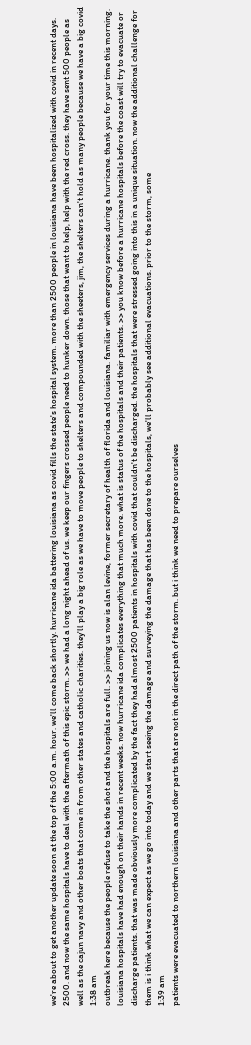we're about to get another update soon at the top of the 5:00 a.m. hour. we'll come back shortly. hurricane ida battering louisiana as covid fills the state's hospital system. more than 2500 people in louisiana have been hospitalized with covid in recent days. 2500. and now the same hospitals have to deal with the aftermath of this epic storm. >> we had a long night ahead of us. we keep our fingers crossed people need to hunker down. those that want to help, help with the red cross. they have sent 500 people as well as the cajun navy and other boats that come in from other states and catholic charities. they'll play a big role as we have to move people to shelters and compounded with the sheeters, jim, the shelters can't hold as many people because we have a big covid
1:38 am
outbreak here because the people refuse to take the shot and the hospitals are full. >> joining us now is alan levine, former secretary of health of florida and louisiana. familiar with emergency services during a hurricane. thank you for your time this morning. louisiana hospitals have had enough on their hands in recent weeks. now hurricane ida complicates everything that much more. what is status of the hospitals and their patients. >> you know before a hurricane hospitals before the coast will try to evacuate or discharge patients. that was made obviously more complicated by the fact they had almost 2500 patients in hospitals with covid that couldn't be discharged. the hospitals that were stressed going into this in a unique situation. now the additional challenge for them is i think what we can expect as we go into today and we start seeing the damage and surveying the damage that has been done to the hospitals, we'll probably see additional evacuations. prior to the storm, some
1:39 am
patients were evacuated to northern louisiana and other parts that are not in the direct path of the storm. but i think we need to prepare ourselves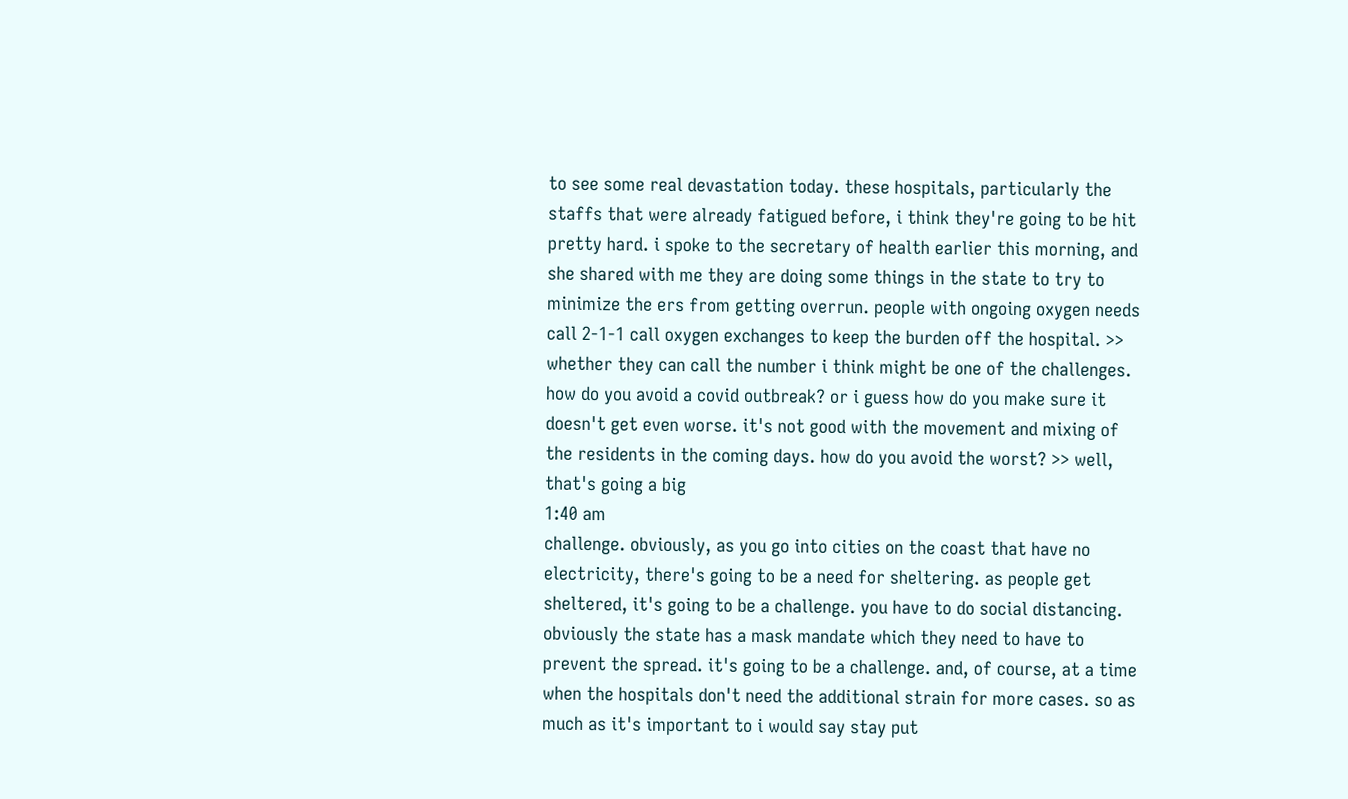to see some real devastation today. these hospitals, particularly the staffs that were already fatigued before, i think they're going to be hit pretty hard. i spoke to the secretary of health earlier this morning, and she shared with me they are doing some things in the state to try to minimize the ers from getting overrun. people with ongoing oxygen needs call 2-1-1 call oxygen exchanges to keep the burden off the hospital. >> whether they can call the number i think might be one of the challenges. how do you avoid a covid outbreak? or i guess how do you make sure it doesn't get even worse. it's not good with the movement and mixing of the residents in the coming days. how do you avoid the worst? >> well, that's going a big
1:40 am
challenge. obviously, as you go into cities on the coast that have no electricity, there's going to be a need for sheltering. as people get sheltered, it's going to be a challenge. you have to do social distancing. obviously the state has a mask mandate which they need to have to prevent the spread. it's going to be a challenge. and, of course, at a time when the hospitals don't need the additional strain for more cases. so as much as it's important to i would say stay put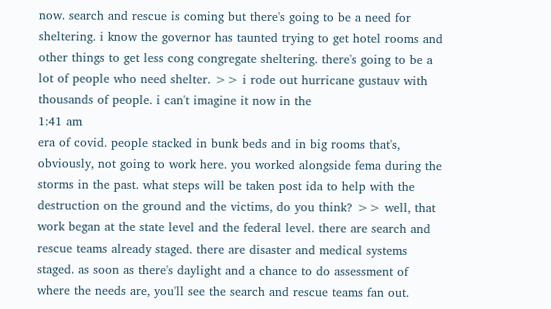now. search and rescue is coming but there's going to be a need for sheltering. i know the governor has taunted trying to get hotel rooms and other things to get less cong congregate sheltering. there's going to be a lot of people who need shelter. >> i rode out hurricane gustauv with thousands of people. i can't imagine it now in the
1:41 am
era of covid. people stacked in bunk beds and in big rooms that's, obviously, not going to work here. you worked alongside fema during the storms in the past. what steps will be taken post ida to help with the destruction on the ground and the victims, do you think? >> well, that work began at the state level and the federal level. there are search and rescue teams already staged. there are disaster and medical systems staged. as soon as there's daylight and a chance to do assessment of where the needs are, you'll see the search and rescue teams fan out.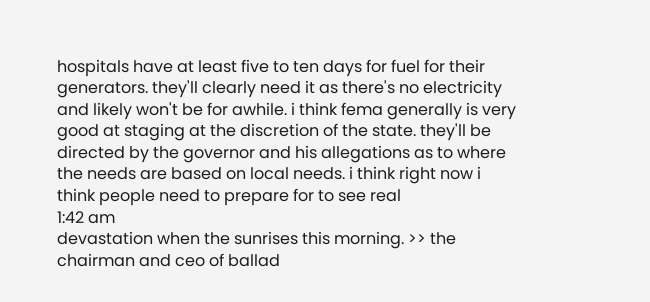hospitals have at least five to ten days for fuel for their generators. they'll clearly need it as there's no electricity and likely won't be for awhile. i think fema generally is very good at staging at the discretion of the state. they'll be directed by the governor and his allegations as to where the needs are based on local needs. i think right now i think people need to prepare for to see real
1:42 am
devastation when the sunrises this morning. >> the chairman and ceo of ballad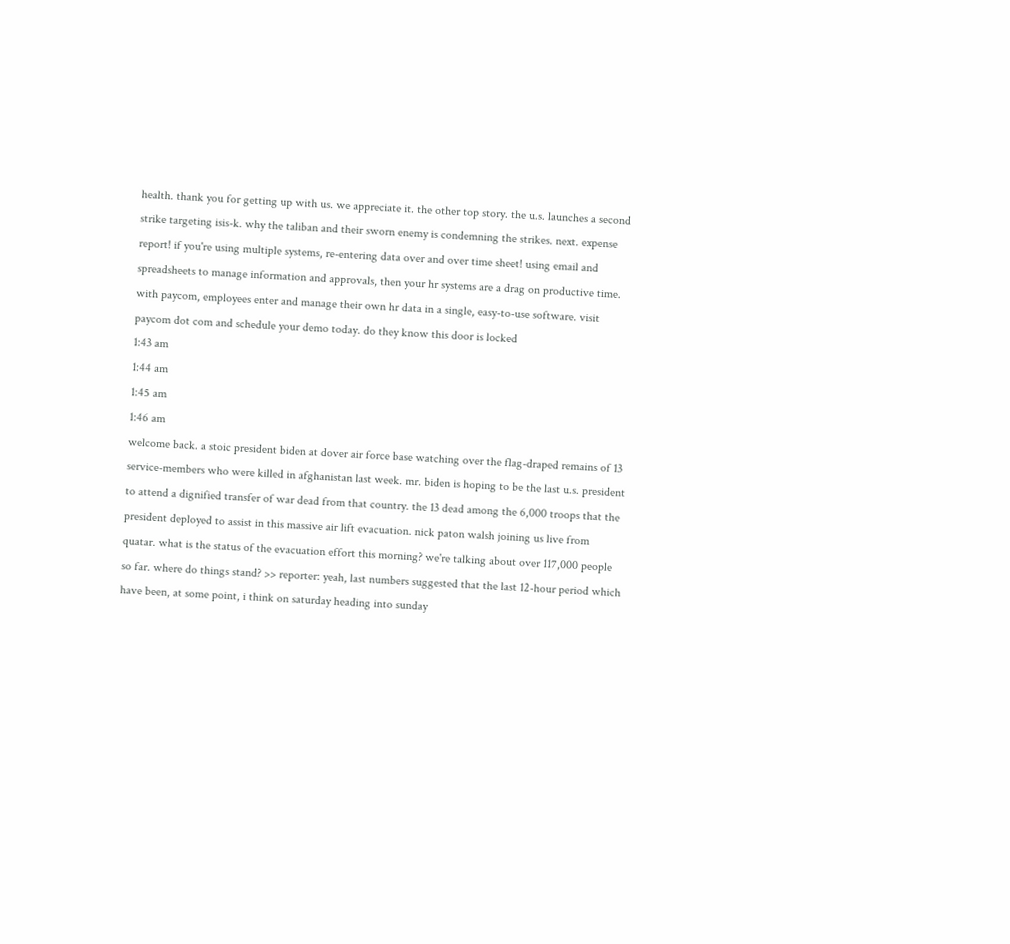health. thank you for getting up with us. we appreciate it. the other top story. the u.s. launches a second strike targeting isis-k. why the taliban and their sworn enemy is condemning the strikes. next. expense report! if you're using multiple systems, re-entering data over and over time sheet! using email and spreadsheets to manage information and approvals, then your hr systems are a drag on productive time. with paycom, employees enter and manage their own hr data in a single, easy-to-use software. visit paycom dot com and schedule your demo today. do they know this door is locked
1:43 am
1:44 am
1:45 am
1:46 am
welcome back. a stoic president biden at dover air force base watching over the flag-draped remains of 13 service-members who were killed in afghanistan last week. mr. biden is hoping to be the last u.s. president to attend a dignified transfer of war dead from that country. the 13 dead among the 6,000 troops that the president deployed to assist in this massive air lift evacuation. nick paton walsh joining us live from quatar. what is the status of the evacuation effort this morning? we're talking about over 117,000 people so far. where do things stand? >> reporter: yeah, last numbers suggested that the last 12-hour period which have been, at some point, i think on saturday heading into sunday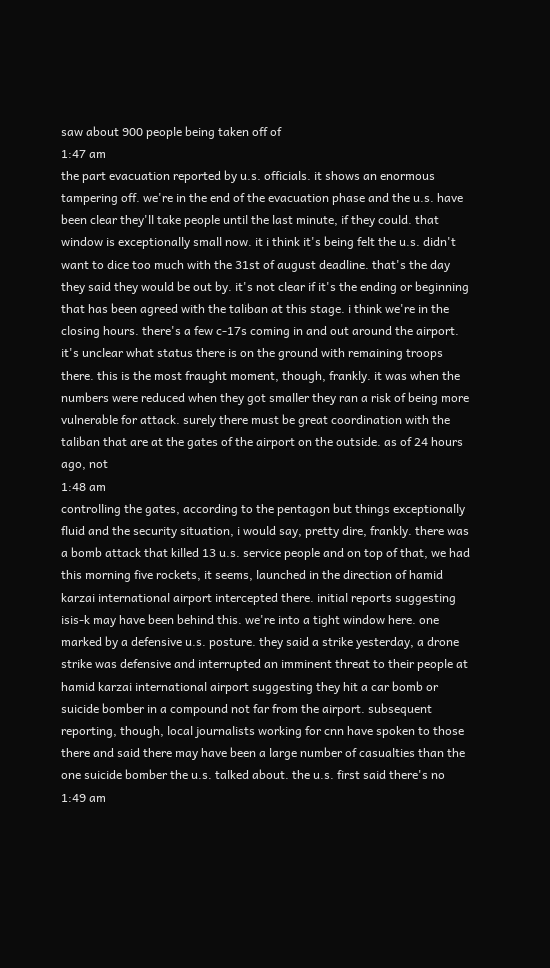saw about 900 people being taken off of
1:47 am
the part evacuation reported by u.s. officials. it shows an enormous tampering off. we're in the end of the evacuation phase and the u.s. have been clear they'll take people until the last minute, if they could. that window is exceptionally small now. it i think it's being felt the u.s. didn't want to dice too much with the 31st of august deadline. that's the day they said they would be out by. it's not clear if it's the ending or beginning that has been agreed with the taliban at this stage. i think we're in the closing hours. there's a few c-17s coming in and out around the airport. it's unclear what status there is on the ground with remaining troops there. this is the most fraught moment, though, frankly. it was when the numbers were reduced when they got smaller they ran a risk of being more vulnerable for attack. surely there must be great coordination with the taliban that are at the gates of the airport on the outside. as of 24 hours ago, not
1:48 am
controlling the gates, according to the pentagon but things exceptionally fluid and the security situation, i would say, pretty dire, frankly. there was a bomb attack that killed 13 u.s. service people and on top of that, we had this morning five rockets, it seems, launched in the direction of hamid karzai international airport intercepted there. initial reports suggesting isis-k may have been behind this. we're into a tight window here. one marked by a defensive u.s. posture. they said a strike yesterday, a drone strike was defensive and interrupted an imminent threat to their people at hamid karzai international airport suggesting they hit a car bomb or suicide bomber in a compound not far from the airport. subsequent reporting, though, local journalists working for cnn have spoken to those there and said there may have been a large number of casualties than the one suicide bomber the u.s. talked about. the u.s. first said there's no
1:49 am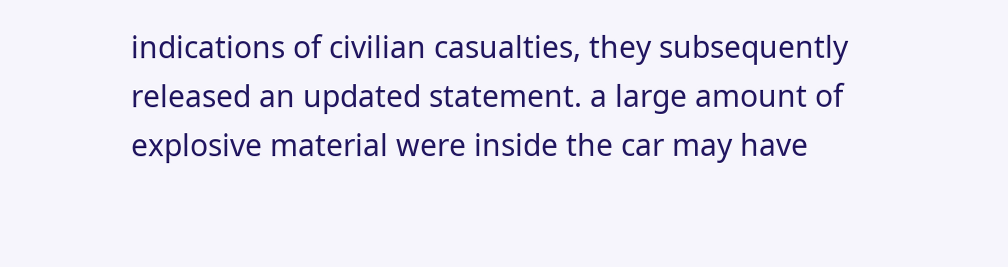indications of civilian casualties, they subsequently released an updated statement. a large amount of explosive material were inside the car may have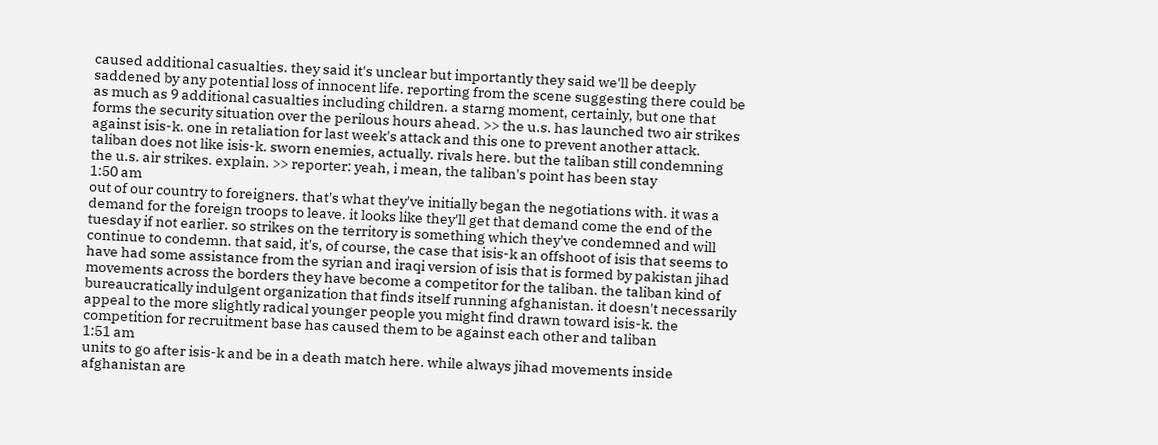caused additional casualties. they said it's unclear but importantly they said we'll be deeply saddened by any potential loss of innocent life. reporting from the scene suggesting there could be as much as 9 additional casualties including children. a starng moment, certainly, but one that forms the security situation over the perilous hours ahead. >> the u.s. has launched two air strikes against isis-k. one in retaliation for last week's attack and this one to prevent another attack. taliban does not like isis-k. sworn enemies, actually. rivals here. but the taliban still condemning the u.s. air strikes. explain. >> reporter: yeah, i mean, the taliban's point has been stay
1:50 am
out of our country to foreigners. that's what they've initially began the negotiations with. it was a demand for the foreign troops to leave. it looks like they'll get that demand come the end of the tuesday if not earlier. so strikes on the territory is something which they've condemned and will continue to condemn. that said, it's, of course, the case that isis-k an offshoot of isis that seems to have had some assistance from the syrian and iraqi version of isis that is formed by pakistan jihad movements across the borders they have become a competitor for the taliban. the taliban kind of bureaucratically indulgent organization that finds itself running afghanistan. it doesn't necessarily appeal to the more slightly radical younger people you might find drawn toward isis-k. the competition for recruitment base has caused them to be against each other and taliban
1:51 am
units to go after isis-k and be in a death match here. while always jihad movements inside afghanistan are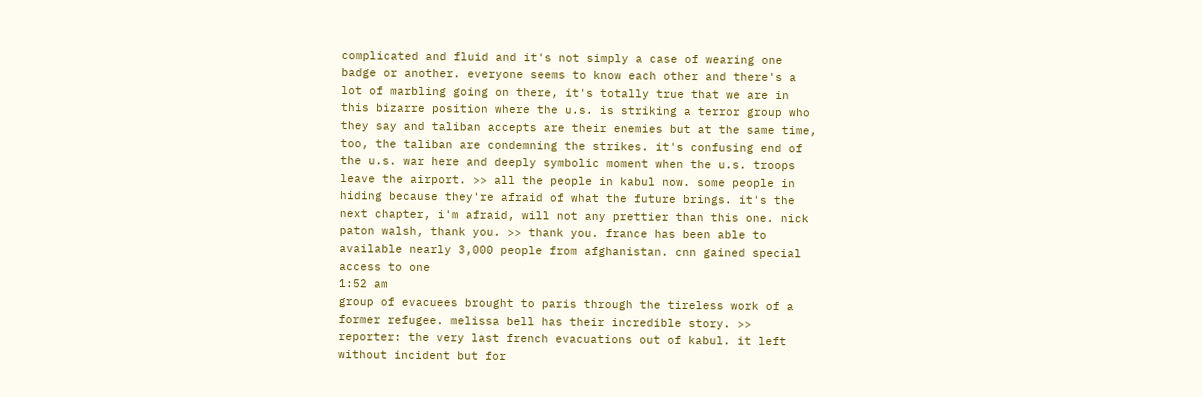complicated and fluid and it's not simply a case of wearing one badge or another. everyone seems to know each other and there's a lot of marbling going on there, it's totally true that we are in this bizarre position where the u.s. is striking a terror group who they say and taliban accepts are their enemies but at the same time, too, the taliban are condemning the strikes. it's confusing end of the u.s. war here and deeply symbolic moment when the u.s. troops leave the airport. >> all the people in kabul now. some people in hiding because they're afraid of what the future brings. it's the next chapter, i'm afraid, will not any prettier than this one. nick paton walsh, thank you. >> thank you. france has been able to available nearly 3,000 people from afghanistan. cnn gained special access to one
1:52 am
group of evacuees brought to paris through the tireless work of a former refugee. melissa bell has their incredible story. >> reporter: the very last french evacuations out of kabul. it left without incident but for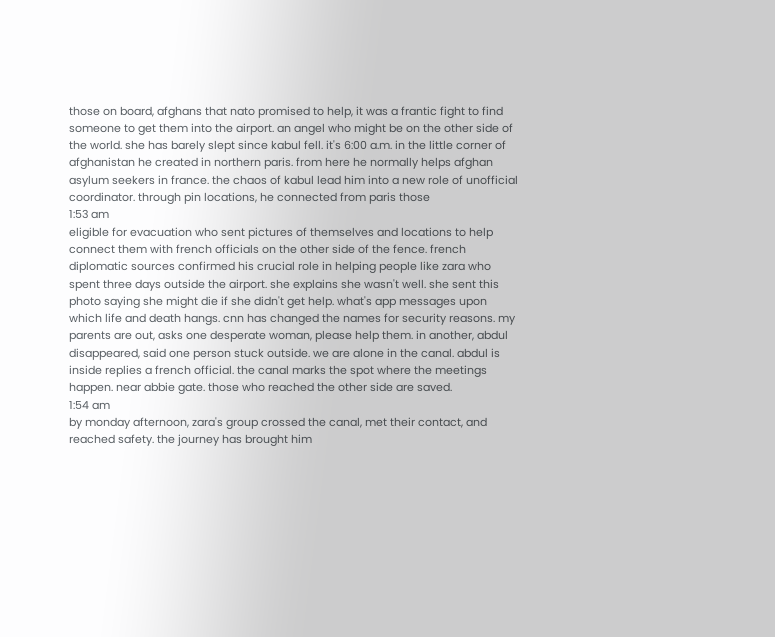those on board, afghans that nato promised to help, it was a frantic fight to find someone to get them into the airport. an angel who might be on the other side of the world. she has barely slept since kabul fell. it's 6:00 a.m. in the little corner of afghanistan he created in northern paris. from here he normally helps afghan asylum seekers in france. the chaos of kabul lead him into a new role of unofficial coordinator. through pin locations, he connected from paris those
1:53 am
eligible for evacuation who sent pictures of themselves and locations to help connect them with french officials on the other side of the fence. french diplomatic sources confirmed his crucial role in helping people like zara who spent three days outside the airport. she explains she wasn't well. she sent this photo saying she might die if she didn't get help. what's app messages upon which life and death hangs. cnn has changed the names for security reasons. my parents are out, asks one desperate woman, please help them. in another, abdul disappeared, said one person stuck outside. we are alone in the canal. abdul is inside replies a french official. the canal marks the spot where the meetings happen. near abbie gate. those who reached the other side are saved.
1:54 am
by monday afternoon, zara's group crossed the canal, met their contact, and reached safety. the journey has brought him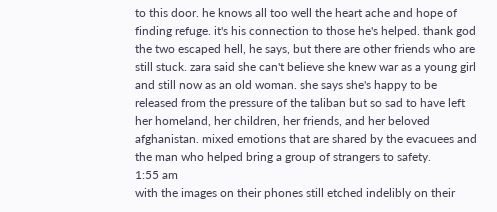to this door. he knows all too well the heart ache and hope of finding refuge. it's his connection to those he's helped. thank god the two escaped hell, he says, but there are other friends who are still stuck. zara said she can't believe she knew war as a young girl and still now as an old woman. she says she's happy to be released from the pressure of the taliban but so sad to have left her homeland, her children, her friends, and her beloved afghanistan. mixed emotions that are shared by the evacuees and the man who helped bring a group of strangers to safety.
1:55 am
with the images on their phones still etched indelibly on their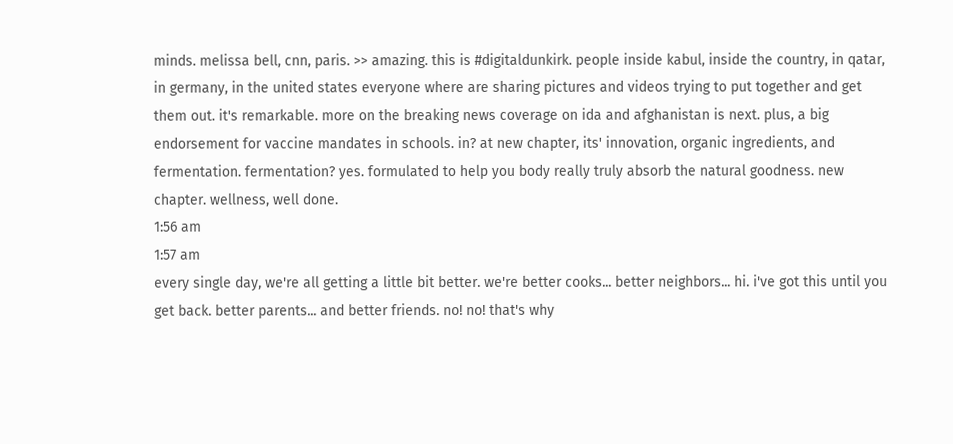minds. melissa bell, cnn, paris. >> amazing. this is #digitaldunkirk. people inside kabul, inside the country, in qatar, in germany, in the united states everyone where are sharing pictures and videos trying to put together and get them out. it's remarkable. more on the breaking news coverage on ida and afghanistan is next. plus, a big endorsement for vaccine mandates in schools. in? at new chapter, its' innovation, organic ingredients, and fermentation. fermentation? yes. formulated to help you body really truly absorb the natural goodness. new chapter. wellness, well done.
1:56 am
1:57 am
every single day, we're all getting a little bit better. we're better cooks... better neighbors... hi. i've got this until you get back. better parents... and better friends. no! no! that's why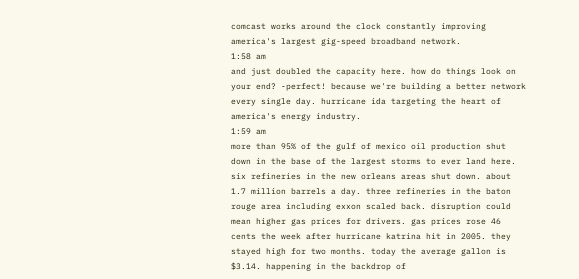comcast works around the clock constantly improving america's largest gig-speed broadband network.
1:58 am
and just doubled the capacity here. how do things look on your end? -perfect! because we're building a better network every single day. hurricane ida targeting the heart of america's energy industry.
1:59 am
more than 95% of the gulf of mexico oil production shut down in the base of the largest storms to ever land here. six refineries in the new orleans areas shut down. about 1.7 million barrels a day. three refineries in the baton rouge area including exxon scaled back. disruption could mean higher gas prices for drivers. gas prices rose 46 cents the week after hurricane katrina hit in 2005. they stayed high for two months. today the average gallon is $3.14. happening in the backdrop of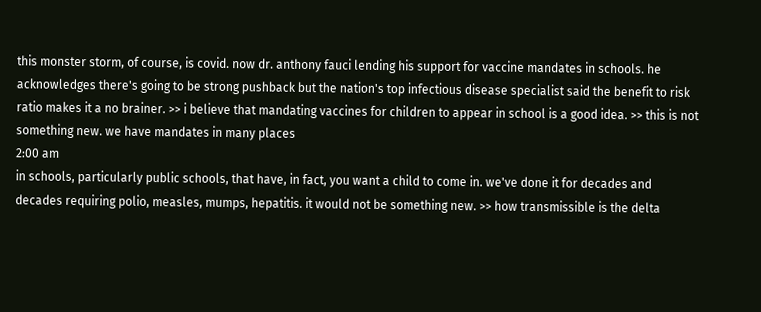this monster storm, of course, is covid. now dr. anthony fauci lending his support for vaccine mandates in schools. he acknowledges there's going to be strong pushback but the nation's top infectious disease specialist said the benefit to risk ratio makes it a no brainer. >> i believe that mandating vaccines for children to appear in school is a good idea. >> this is not something new. we have mandates in many places
2:00 am
in schools, particularly public schools, that have, in fact, you want a child to come in. we've done it for decades and decades requiring polio, measles, mumps, hepatitis. it would not be something new. >> how transmissible is the delta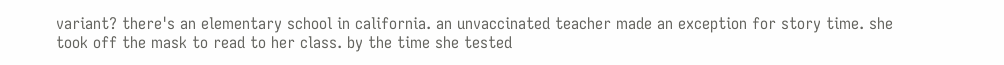variant? there's an elementary school in california. an unvaccinated teacher made an exception for story time. she took off the mask to read to her class. by the time she tested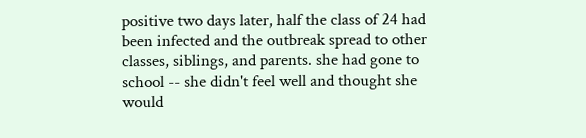positive two days later, half the class of 24 had been infected and the outbreak spread to other classes, siblings, and parents. she had gone to school -- she didn't feel well and thought she would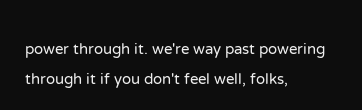power through it. we're way past powering through it if you don't feel well, folks,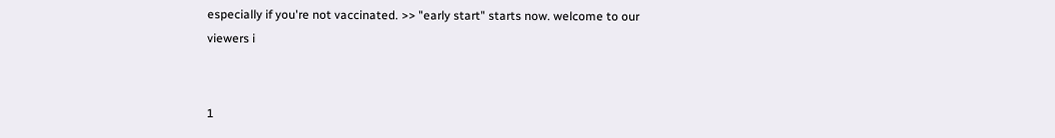especially if you're not vaccinated. >> "early start" starts now. welcome to our viewers i


1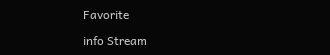Favorite

info Stream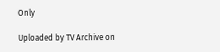Only

Uploaded by TV Archive on